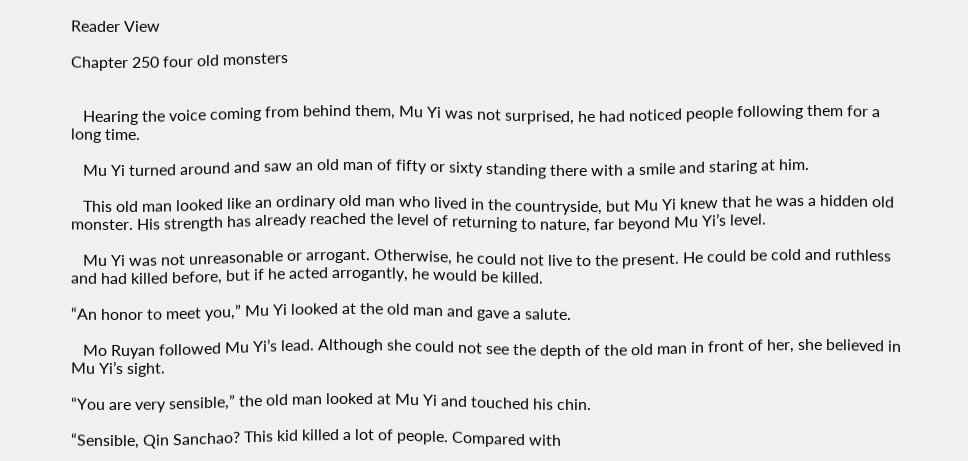Reader View

Chapter 250 four old monsters


   Hearing the voice coming from behind them, Mu Yi was not surprised, he had noticed people following them for a long time.

   Mu Yi turned around and saw an old man of fifty or sixty standing there with a smile and staring at him.

   This old man looked like an ordinary old man who lived in the countryside, but Mu Yi knew that he was a hidden old monster. His strength has already reached the level of returning to nature, far beyond Mu Yi’s level.

   Mu Yi was not unreasonable or arrogant. Otherwise, he could not live to the present. He could be cold and ruthless and had killed before, but if he acted arrogantly, he would be killed.

“An honor to meet you,” Mu Yi looked at the old man and gave a salute.

   Mo Ruyan followed Mu Yi’s lead. Although she could not see the depth of the old man in front of her, she believed in Mu Yi’s sight.

“You are very sensible,” the old man looked at Mu Yi and touched his chin.

“Sensible, Qin Sanchao? This kid killed a lot of people. Compared with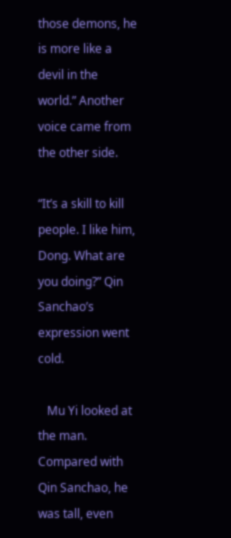those demons, he is more like a devil in the world.” Another voice came from the other side.

“It’s a skill to kill people. I like him, Dong. What are you doing?” Qin Sanchao’s expression went cold.

   Mu Yi looked at the man. Compared with Qin Sanchao, he was tall, even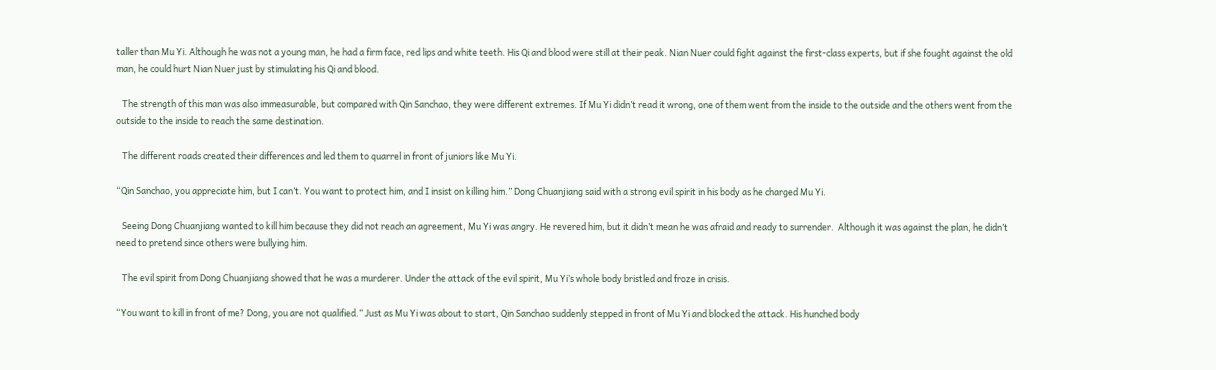taller than Mu Yi. Although he was not a young man, he had a firm face, red lips and white teeth. His Qi and blood were still at their peak. Nian Nuer could fight against the first-class experts, but if she fought against the old man, he could hurt Nian Nuer just by stimulating his Qi and blood.

   The strength of this man was also immeasurable, but compared with Qin Sanchao, they were different extremes. If Mu Yi didn’t read it wrong, one of them went from the inside to the outside and the others went from the outside to the inside to reach the same destination.

   The different roads created their differences and led them to quarrel in front of juniors like Mu Yi.

“Qin Sanchao, you appreciate him, but I can’t. You want to protect him, and I insist on killing him.” Dong Chuanjiang said with a strong evil spirit in his body as he charged Mu Yi.

   Seeing Dong Chuanjiang wanted to kill him because they did not reach an agreement, Mu Yi was angry. He revered him, but it didn’t mean he was afraid and ready to surrender.  Although it was against the plan, he didn’t need to pretend since others were bullying him.

   The evil spirit from Dong Chuanjiang showed that he was a murderer. Under the attack of the evil spirit, Mu Yi’s whole body bristled and froze in crisis.

“You want to kill in front of me? Dong, you are not qualified.” Just as Mu Yi was about to start, Qin Sanchao suddenly stepped in front of Mu Yi and blocked the attack. His hunched body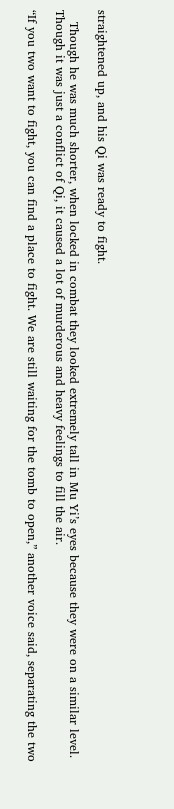straightened up, and his Qi was ready to fight.

   Though he was much shorter, when locked in combat they looked extremely tall in Mu Yi’s eyes because they were on a similar level. Though it was just a conflict of Qi, it caused a lot of murderous and heavy feelings to fill the air.

“If you two want to fight, you can find a place to fight. We are still waiting for the tomb to open,” another voice said, separating the two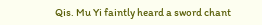Qis. Mu Yi faintly heard a sword chant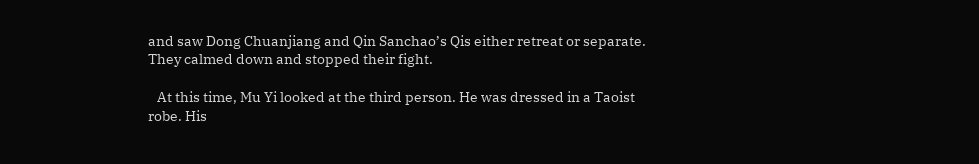and saw Dong Chuanjiang and Qin Sanchao’s Qis either retreat or separate. They calmed down and stopped their fight.

   At this time, Mu Yi looked at the third person. He was dressed in a Taoist robe. His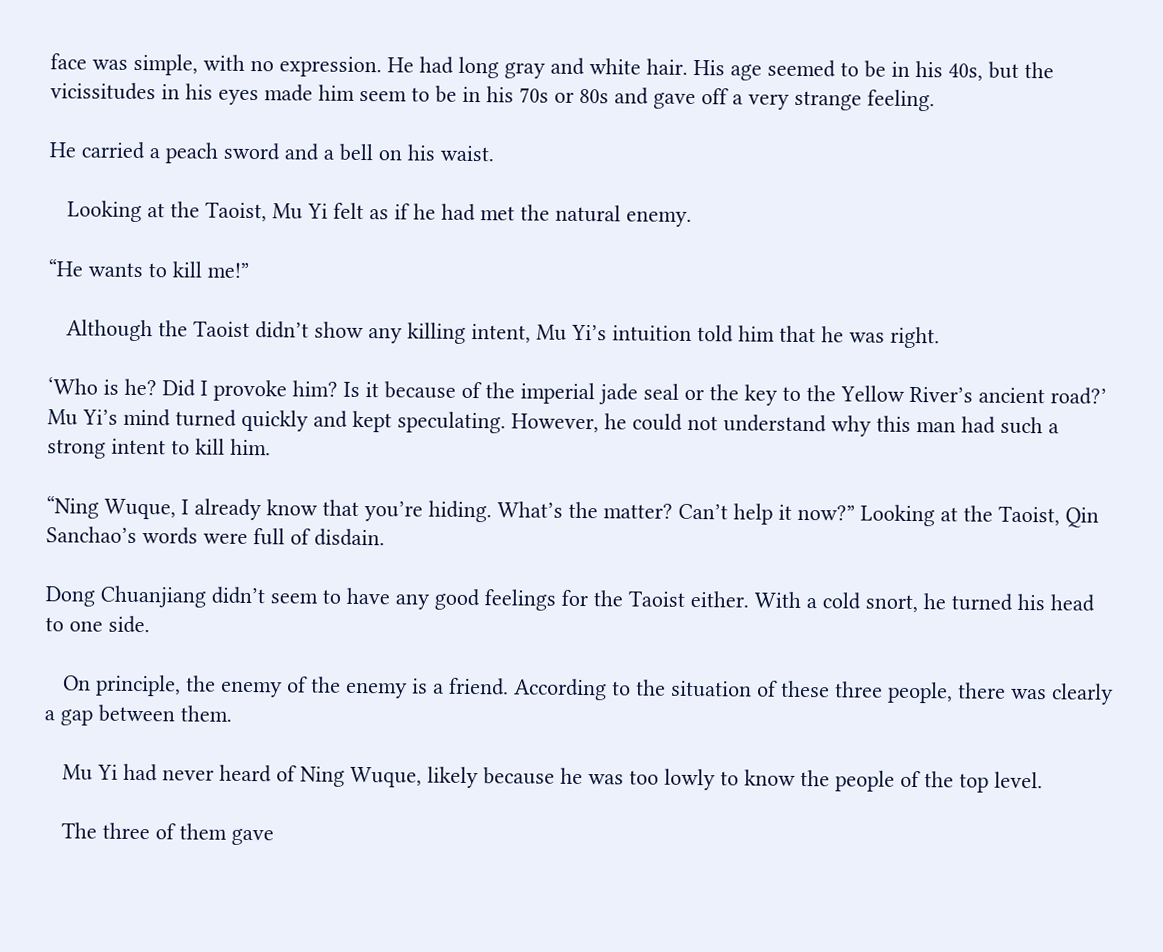face was simple, with no expression. He had long gray and white hair. His age seemed to be in his 40s, but the vicissitudes in his eyes made him seem to be in his 70s or 80s and gave off a very strange feeling.

He carried a peach sword and a bell on his waist.

   Looking at the Taoist, Mu Yi felt as if he had met the natural enemy.

“He wants to kill me!”

   Although the Taoist didn’t show any killing intent, Mu Yi’s intuition told him that he was right.

‘Who is he? Did I provoke him? Is it because of the imperial jade seal or the key to the Yellow River’s ancient road?’ Mu Yi’s mind turned quickly and kept speculating. However, he could not understand why this man had such a strong intent to kill him.

“Ning Wuque, I already know that you’re hiding. What’s the matter? Can’t help it now?” Looking at the Taoist, Qin Sanchao’s words were full of disdain.

Dong Chuanjiang didn’t seem to have any good feelings for the Taoist either. With a cold snort, he turned his head to one side.

   On principle, the enemy of the enemy is a friend. According to the situation of these three people, there was clearly a gap between them.

   Mu Yi had never heard of Ning Wuque, likely because he was too lowly to know the people of the top level.

   The three of them gave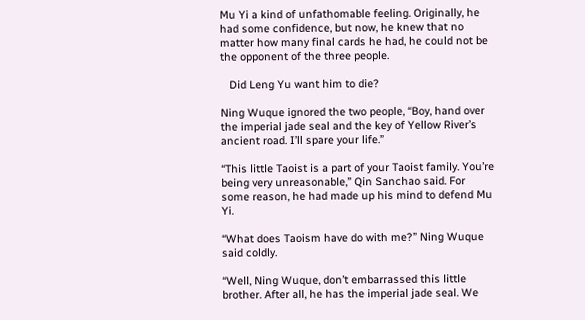Mu Yi a kind of unfathomable feeling. Originally, he had some confidence, but now, he knew that no matter how many final cards he had, he could not be the opponent of the three people.

   Did Leng Yu want him to die?

Ning Wuque ignored the two people, “Boy, hand over the imperial jade seal and the key of Yellow River’s ancient road. I’ll spare your life.”

“This little Taoist is a part of your Taoist family. You’re being very unreasonable,” Qin Sanchao said. For some reason, he had made up his mind to defend Mu Yi.

“What does Taoism have do with me?” Ning Wuque said coldly.

“Well, Ning Wuque, don’t embarrassed this little brother. After all, he has the imperial jade seal. We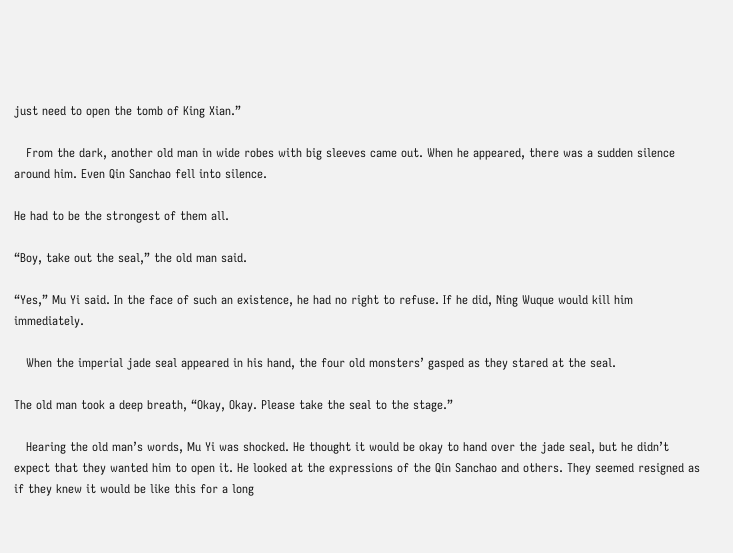just need to open the tomb of King Xian.”

   From the dark, another old man in wide robes with big sleeves came out. When he appeared, there was a sudden silence around him. Even Qin Sanchao fell into silence.

He had to be the strongest of them all.

“Boy, take out the seal,” the old man said.

“Yes,” Mu Yi said. In the face of such an existence, he had no right to refuse. If he did, Ning Wuque would kill him immediately.

   When the imperial jade seal appeared in his hand, the four old monsters’ gasped as they stared at the seal.

The old man took a deep breath, “Okay, Okay. Please take the seal to the stage.”

   Hearing the old man’s words, Mu Yi was shocked. He thought it would be okay to hand over the jade seal, but he didn’t expect that they wanted him to open it. He looked at the expressions of the Qin Sanchao and others. They seemed resigned as if they knew it would be like this for a long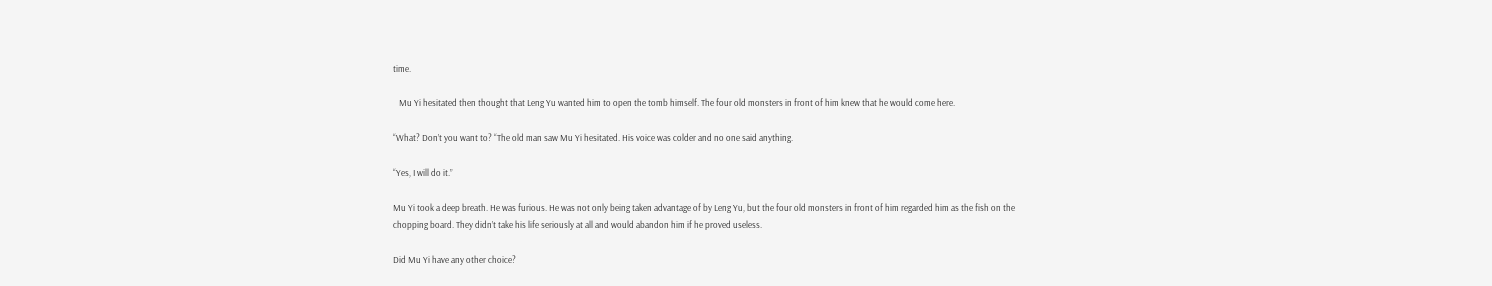time.

   Mu Yi hesitated then thought that Leng Yu wanted him to open the tomb himself. The four old monsters in front of him knew that he would come here.

“What? Don’t you want to? “The old man saw Mu Yi hesitated. His voice was colder and no one said anything.

“Yes, I will do it.”

Mu Yi took a deep breath. He was furious. He was not only being taken advantage of by Leng Yu, but the four old monsters in front of him regarded him as the fish on the chopping board. They didn’t take his life seriously at all and would abandon him if he proved useless.

Did Mu Yi have any other choice?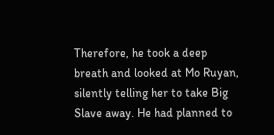Therefore, he took a deep breath and looked at Mo Ruyan, silently telling her to take Big Slave away. He had planned to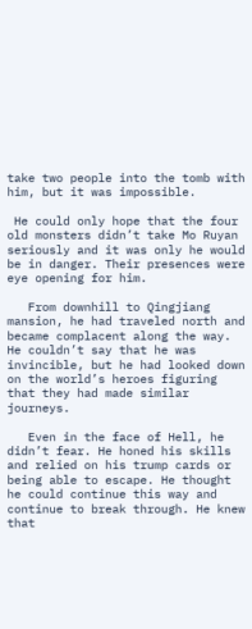take two people into the tomb with him, but it was impossible.

 He could only hope that the four old monsters didn’t take Mo Ruyan seriously and it was only he would be in danger. Their presences were eye opening for him.

   From downhill to Qingjiang mansion, he had traveled north and became complacent along the way. He couldn’t say that he was invincible, but he had looked down on the world’s heroes figuring that they had made similar journeys.

   Even in the face of Hell, he didn’t fear. He honed his skills and relied on his trump cards or being able to escape. He thought he could continue this way and continue to break through. He knew that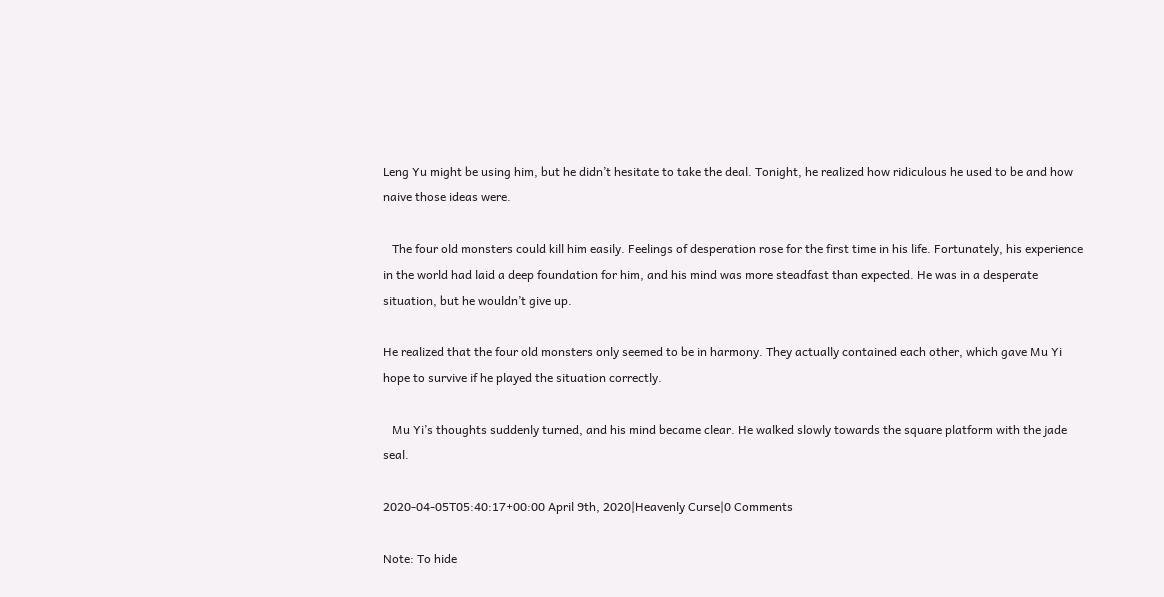Leng Yu might be using him, but he didn’t hesitate to take the deal. Tonight, he realized how ridiculous he used to be and how naive those ideas were.

   The four old monsters could kill him easily. Feelings of desperation rose for the first time in his life. Fortunately, his experience in the world had laid a deep foundation for him, and his mind was more steadfast than expected. He was in a desperate situation, but he wouldn’t give up.

He realized that the four old monsters only seemed to be in harmony. They actually contained each other, which gave Mu Yi hope to survive if he played the situation correctly.

   Mu Yi’s thoughts suddenly turned, and his mind became clear. He walked slowly towards the square platform with the jade seal.

2020-04-05T05:40:17+00:00 April 9th, 2020|Heavenly Curse|0 Comments

Note: To hide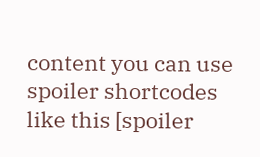content you can use spoiler shortcodes like this [spoiler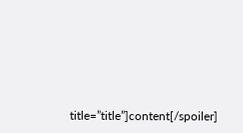title=”title”]content[/spoiler]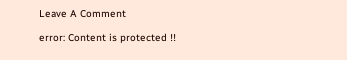Leave A Comment

error: Content is protected !!